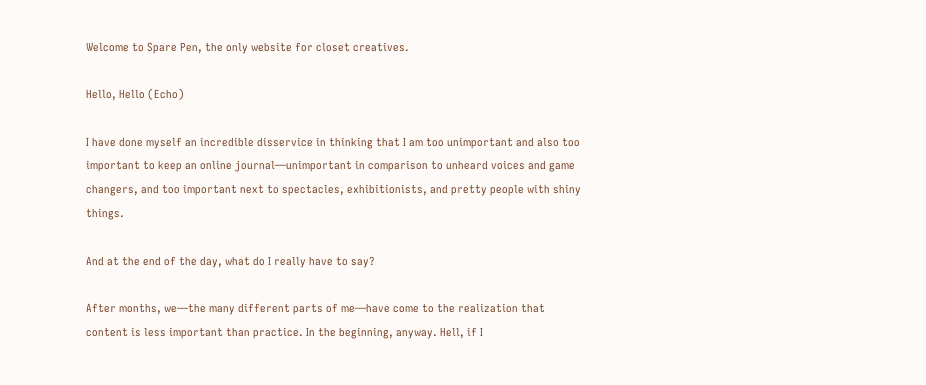Welcome to Spare Pen, the only website for closet creatives.

Hello, Hello (Echo)

I have done myself an incredible disservice in thinking that I am too unimportant and also too important to keep an online journal—unimportant in comparison to unheard voices and game changers, and too important next to spectacles, exhibitionists, and pretty people with shiny things.

And at the end of the day, what do I really have to say?

After months, we—the many different parts of me—have come to the realization that content is less important than practice. In the beginning, anyway. Hell, if I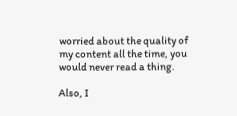worried about the quality of my content all the time, you would never read a thing.

Also, I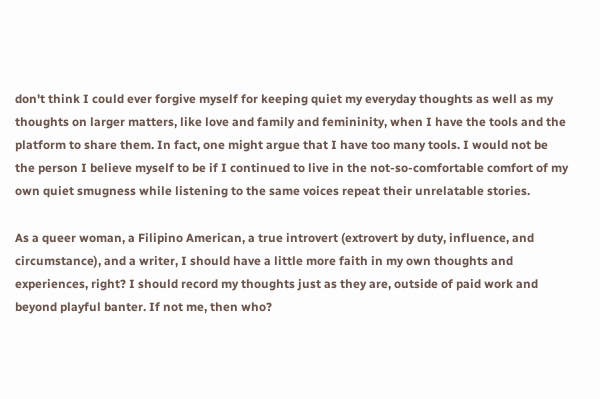don't think I could ever forgive myself for keeping quiet my everyday thoughts as well as my thoughts on larger matters, like love and family and femininity, when I have the tools and the platform to share them. In fact, one might argue that I have too many tools. I would not be the person I believe myself to be if I continued to live in the not-so-comfortable comfort of my own quiet smugness while listening to the same voices repeat their unrelatable stories.

As a queer woman, a Filipino American, a true introvert (extrovert by duty, influence, and circumstance), and a writer, I should have a little more faith in my own thoughts and experiences, right? I should record my thoughts just as they are, outside of paid work and beyond playful banter. If not me, then who?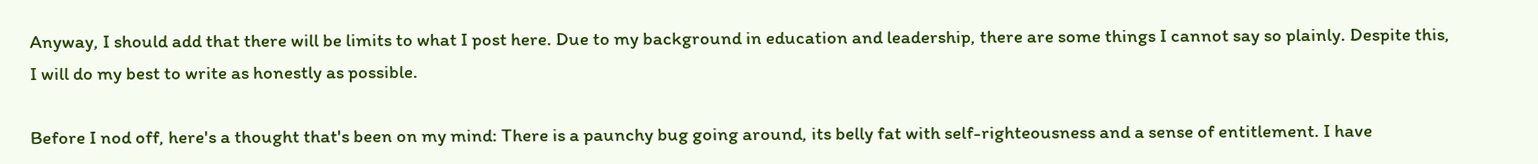Anyway, I should add that there will be limits to what I post here. Due to my background in education and leadership, there are some things I cannot say so plainly. Despite this, I will do my best to write as honestly as possible.

Before I nod off, here's a thought that's been on my mind: There is a paunchy bug going around, its belly fat with self-righteousness and a sense of entitlement. I have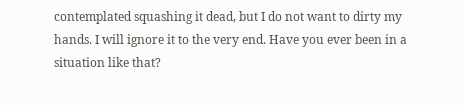contemplated squashing it dead, but I do not want to dirty my hands. I will ignore it to the very end. Have you ever been in a situation like that?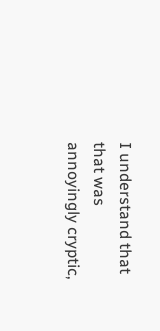I understand that that was annoyingly cryptic,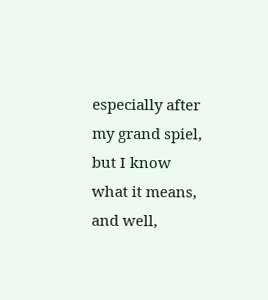especially after my grand spiel, but I know what it means, and well,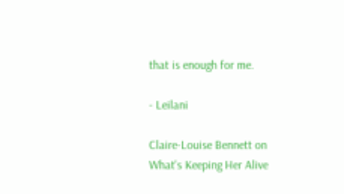that is enough for me.

- Leilani

Claire-Louise Bennett on What's Keeping Her Alive